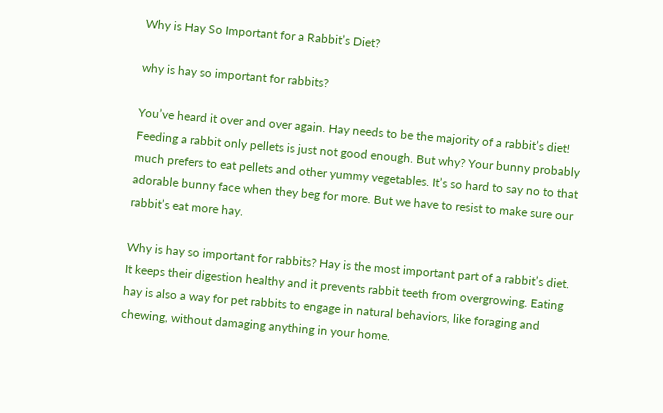Why is Hay So Important for a Rabbit’s Diet?

why is hay so important for rabbits?

You’ve heard it over and over again. Hay needs to be the majority of a rabbit’s diet! Feeding a rabbit only pellets is just not good enough. But why? Your bunny probably much prefers to eat pellets and other yummy vegetables. It’s so hard to say no to that adorable bunny face when they beg for more. But we have to resist to make sure our rabbit’s eat more hay.

Why is hay so important for rabbits? Hay is the most important part of a rabbit’s diet. It keeps their digestion healthy and it prevents rabbit teeth from overgrowing. Eating hay is also a way for pet rabbits to engage in natural behaviors, like foraging and chewing, without damaging anything in your home.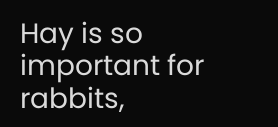Hay is so important for rabbits,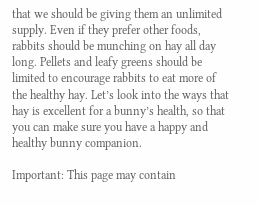that we should be giving them an unlimited supply. Even if they prefer other foods, rabbits should be munching on hay all day long. Pellets and leafy greens should be limited to encourage rabbits to eat more of the healthy hay. Let’s look into the ways that hay is excellent for a bunny’s health, so that you can make sure you have a happy and healthy bunny companion.

Important: This page may contain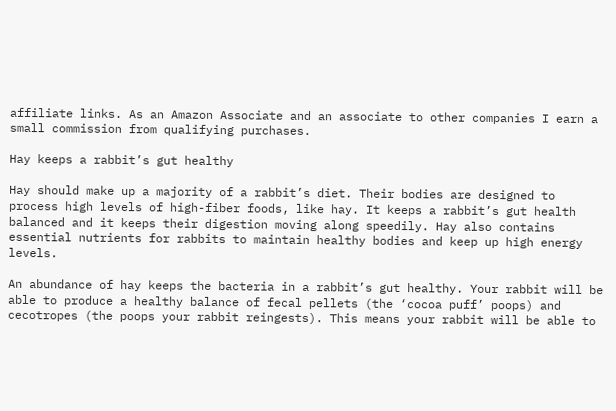affiliate links. As an Amazon Associate and an associate to other companies I earn a small commission from qualifying purchases.

Hay keeps a rabbit’s gut healthy

Hay should make up a majority of a rabbit’s diet. Their bodies are designed to process high levels of high-fiber foods, like hay. It keeps a rabbit’s gut health balanced and it keeps their digestion moving along speedily. Hay also contains essential nutrients for rabbits to maintain healthy bodies and keep up high energy levels.

An abundance of hay keeps the bacteria in a rabbit’s gut healthy. Your rabbit will be able to produce a healthy balance of fecal pellets (the ‘cocoa puff’ poops) and cecotropes (the poops your rabbit reingests). This means your rabbit will be able to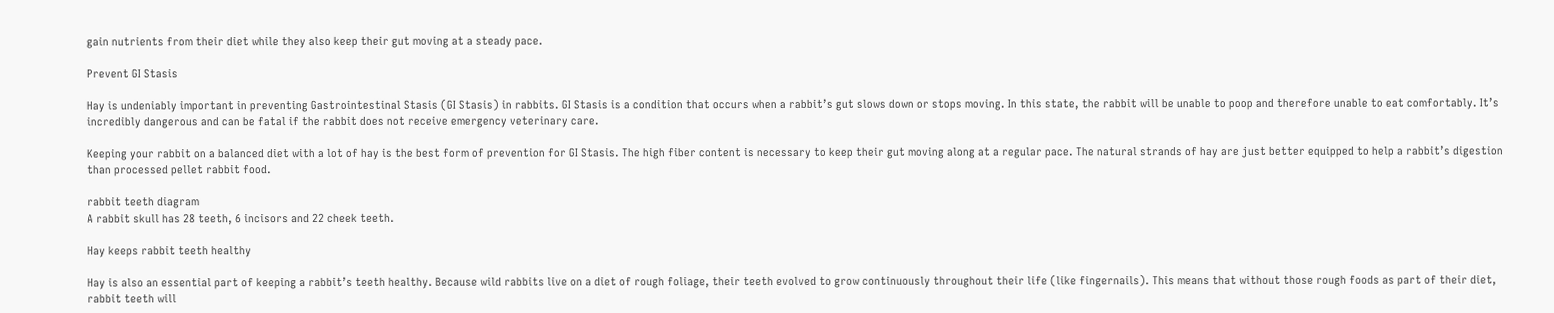gain nutrients from their diet while they also keep their gut moving at a steady pace.

Prevent GI Stasis

Hay is undeniably important in preventing Gastrointestinal Stasis (GI Stasis) in rabbits. GI Stasis is a condition that occurs when a rabbit’s gut slows down or stops moving. In this state, the rabbit will be unable to poop and therefore unable to eat comfortably. It’s incredibly dangerous and can be fatal if the rabbit does not receive emergency veterinary care.

Keeping your rabbit on a balanced diet with a lot of hay is the best form of prevention for GI Stasis. The high fiber content is necessary to keep their gut moving along at a regular pace. The natural strands of hay are just better equipped to help a rabbit’s digestion than processed pellet rabbit food.

rabbit teeth diagram
A rabbit skull has 28 teeth, 6 incisors and 22 cheek teeth.

Hay keeps rabbit teeth healthy

Hay is also an essential part of keeping a rabbit’s teeth healthy. Because wild rabbits live on a diet of rough foliage, their teeth evolved to grow continuously throughout their life (like fingernails). This means that without those rough foods as part of their diet, rabbit teeth will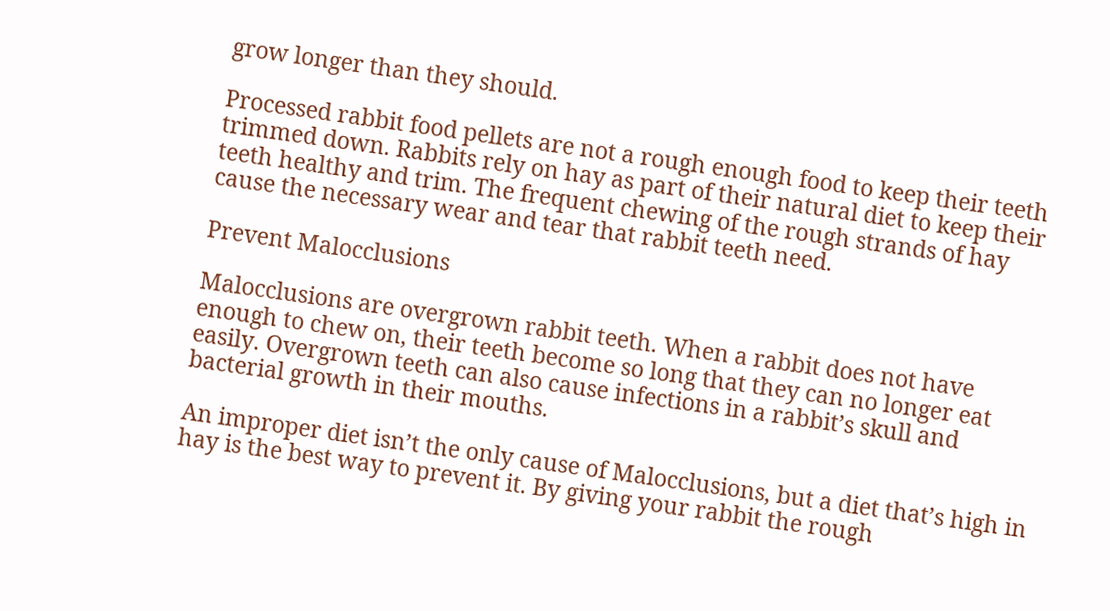grow longer than they should.

Processed rabbit food pellets are not a rough enough food to keep their teeth trimmed down. Rabbits rely on hay as part of their natural diet to keep their teeth healthy and trim. The frequent chewing of the rough strands of hay cause the necessary wear and tear that rabbit teeth need.

Prevent Malocclusions

Malocclusions are overgrown rabbit teeth. When a rabbit does not have enough to chew on, their teeth become so long that they can no longer eat easily. Overgrown teeth can also cause infections in a rabbit’s skull and bacterial growth in their mouths.

An improper diet isn’t the only cause of Malocclusions, but a diet that’s high in hay is the best way to prevent it. By giving your rabbit the rough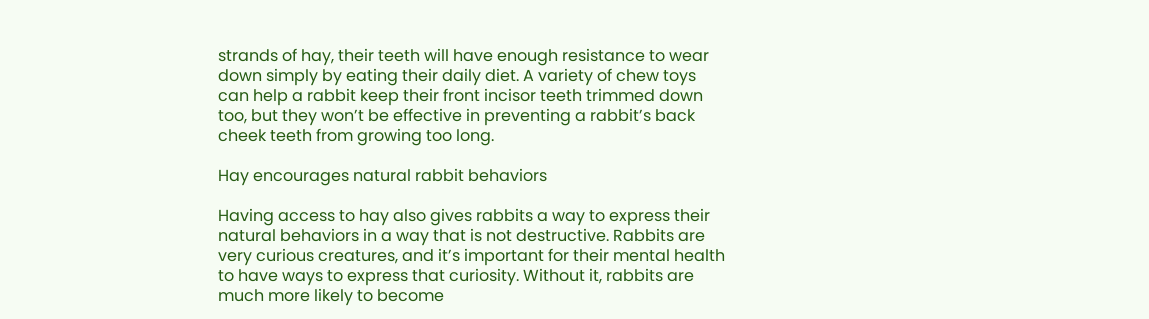strands of hay, their teeth will have enough resistance to wear down simply by eating their daily diet. A variety of chew toys can help a rabbit keep their front incisor teeth trimmed down too, but they won’t be effective in preventing a rabbit’s back cheek teeth from growing too long.

Hay encourages natural rabbit behaviors

Having access to hay also gives rabbits a way to express their natural behaviors in a way that is not destructive. Rabbits are very curious creatures, and it’s important for their mental health to have ways to express that curiosity. Without it, rabbits are much more likely to become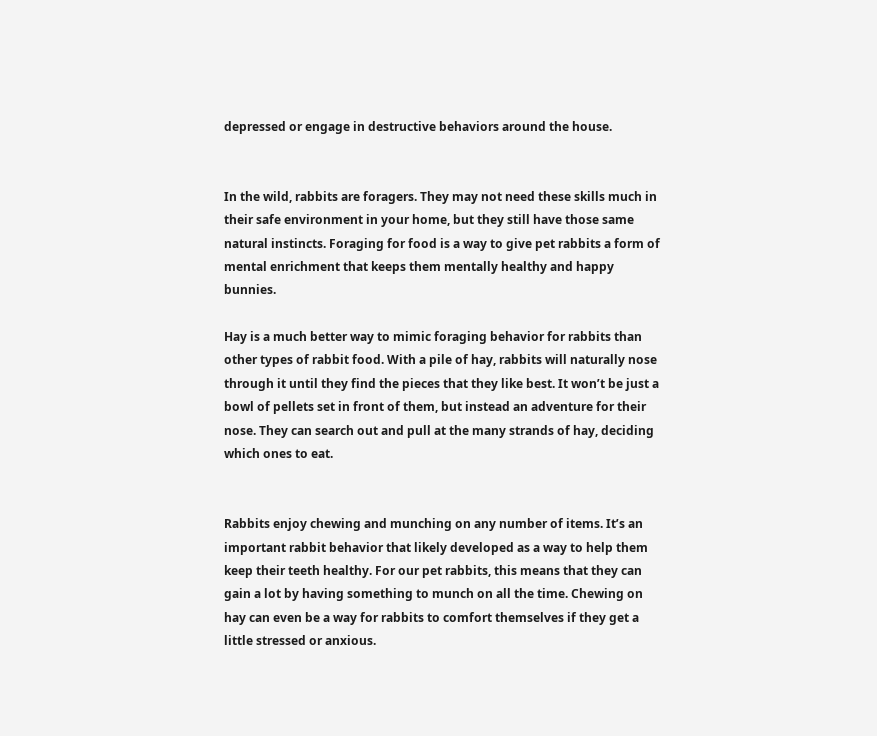depressed or engage in destructive behaviors around the house.


In the wild, rabbits are foragers. They may not need these skills much in their safe environment in your home, but they still have those same natural instincts. Foraging for food is a way to give pet rabbits a form of mental enrichment that keeps them mentally healthy and happy bunnies.

Hay is a much better way to mimic foraging behavior for rabbits than other types of rabbit food. With a pile of hay, rabbits will naturally nose through it until they find the pieces that they like best. It won’t be just a bowl of pellets set in front of them, but instead an adventure for their nose. They can search out and pull at the many strands of hay, deciding which ones to eat.


Rabbits enjoy chewing and munching on any number of items. It’s an important rabbit behavior that likely developed as a way to help them keep their teeth healthy. For our pet rabbits, this means that they can gain a lot by having something to munch on all the time. Chewing on hay can even be a way for rabbits to comfort themselves if they get a little stressed or anxious.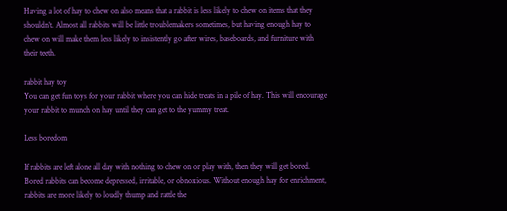Having a lot of hay to chew on also means that a rabbit is less likely to chew on items that they shouldn’t. Almost all rabbits will be little troublemakers sometimes, but having enough hay to chew on will make them less likely to insistently go after wires, baseboards, and furniture with their teeth.

rabbit hay toy
You can get fun toys for your rabbit where you can hide treats in a pile of hay. This will encourage your rabbit to munch on hay until they can get to the yummy treat.

Less boredom

If rabbits are left alone all day with nothing to chew on or play with, then they will get bored. Bored rabbits can become depressed, irritable, or obnoxious. Without enough hay for enrichment, rabbits are more likely to loudly thump and rattle the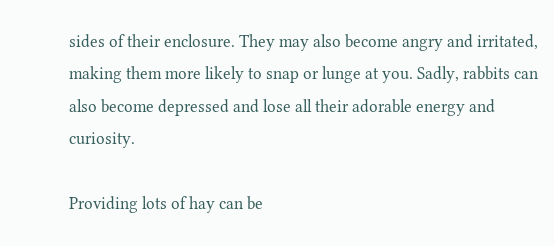sides of their enclosure. They may also become angry and irritated, making them more likely to snap or lunge at you. Sadly, rabbits can also become depressed and lose all their adorable energy and curiosity.

Providing lots of hay can be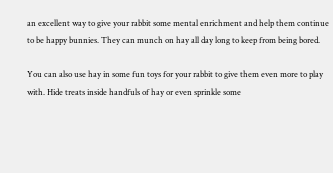an excellent way to give your rabbit some mental enrichment and help them continue to be happy bunnies. They can munch on hay all day long to keep from being bored.

You can also use hay in some fun toys for your rabbit to give them even more to play with. Hide treats inside handfuls of hay or even sprinkle some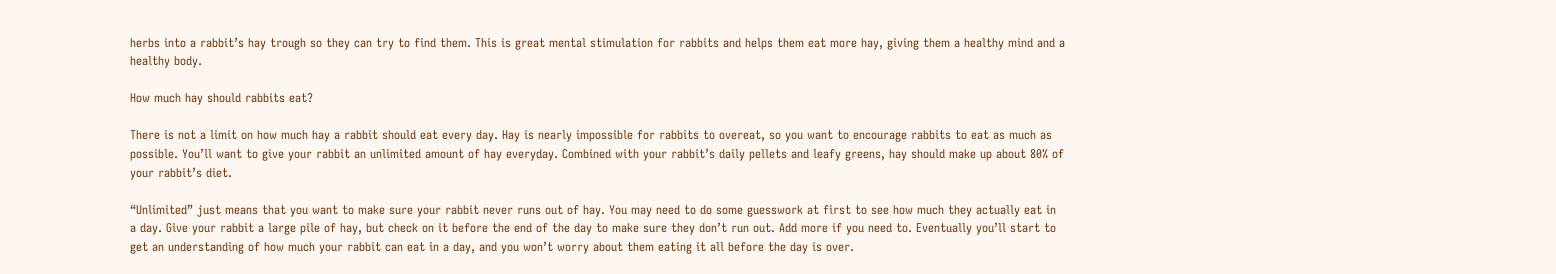herbs into a rabbit’s hay trough so they can try to find them. This is great mental stimulation for rabbits and helps them eat more hay, giving them a healthy mind and a healthy body.

How much hay should rabbits eat?

There is not a limit on how much hay a rabbit should eat every day. Hay is nearly impossible for rabbits to overeat, so you want to encourage rabbits to eat as much as possible. You’ll want to give your rabbit an unlimited amount of hay everyday. Combined with your rabbit’s daily pellets and leafy greens, hay should make up about 80% of your rabbit’s diet.

“Unlimited” just means that you want to make sure your rabbit never runs out of hay. You may need to do some guesswork at first to see how much they actually eat in a day. Give your rabbit a large pile of hay, but check on it before the end of the day to make sure they don’t run out. Add more if you need to. Eventually you’ll start to get an understanding of how much your rabbit can eat in a day, and you won’t worry about them eating it all before the day is over.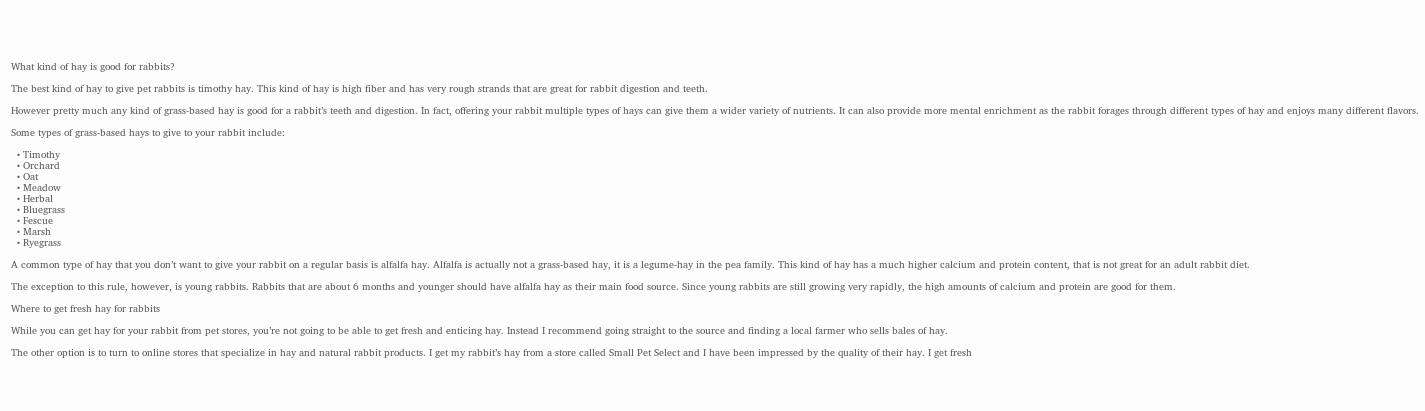What kind of hay is good for rabbits?

The best kind of hay to give pet rabbits is timothy hay. This kind of hay is high fiber and has very rough strands that are great for rabbit digestion and teeth.

However pretty much any kind of grass-based hay is good for a rabbit’s teeth and digestion. In fact, offering your rabbit multiple types of hays can give them a wider variety of nutrients. It can also provide more mental enrichment as the rabbit forages through different types of hay and enjoys many different flavors.

Some types of grass-based hays to give to your rabbit include:

  • Timothy
  • Orchard
  • Oat
  • Meadow
  • Herbal
  • Bluegrass
  • Fescue
  • Marsh
  • Ryegrass

A common type of hay that you don’t want to give your rabbit on a regular basis is alfalfa hay. Alfalfa is actually not a grass-based hay, it is a legume-hay in the pea family. This kind of hay has a much higher calcium and protein content, that is not great for an adult rabbit diet.

The exception to this rule, however, is young rabbits. Rabbits that are about 6 months and younger should have alfalfa hay as their main food source. Since young rabbits are still growing very rapidly, the high amounts of calcium and protein are good for them.

Where to get fresh hay for rabbits

While you can get hay for your rabbit from pet stores, you’re not going to be able to get fresh and enticing hay. Instead I recommend going straight to the source and finding a local farmer who sells bales of hay.

The other option is to turn to online stores that specialize in hay and natural rabbit products. I get my rabbit’s hay from a store called Small Pet Select and I have been impressed by the quality of their hay. I get fresh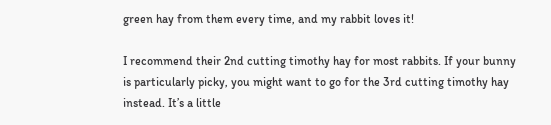green hay from them every time, and my rabbit loves it!

I recommend their 2nd cutting timothy hay for most rabbits. If your bunny is particularly picky, you might want to go for the 3rd cutting timothy hay instead. It’s a little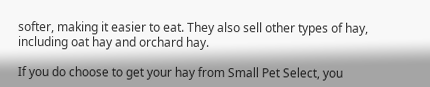softer, making it easier to eat. They also sell other types of hay, including oat hay and orchard hay.

If you do choose to get your hay from Small Pet Select, you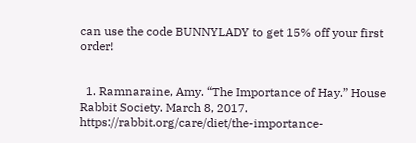can use the code BUNNYLADY to get 15% off your first order!


  1. Ramnaraine, Amy. “The Importance of Hay.” House Rabbit Society. March 8, 2017. https://rabbit.org/care/diet/the-importance-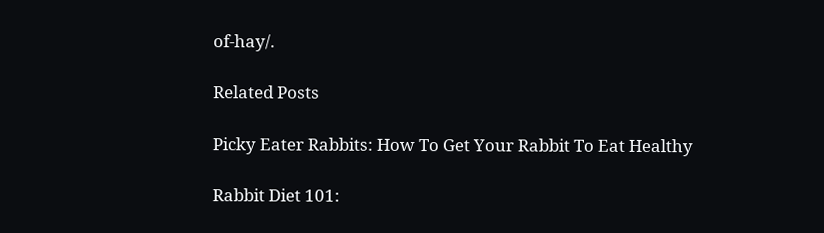of-hay/.

Related Posts

Picky Eater Rabbits: How To Get Your Rabbit To Eat Healthy

Rabbit Diet 101: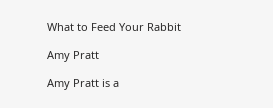What to Feed Your Rabbit

Amy Pratt

Amy Pratt is a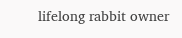lifelong rabbit owner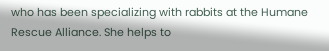who has been specializing with rabbits at the Humane Rescue Alliance. She helps to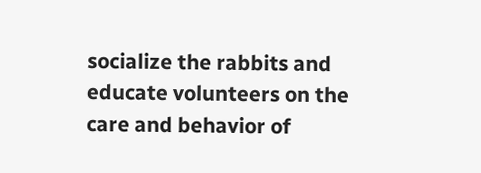socialize the rabbits and educate volunteers on the care and behavior of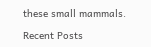these small mammals.

Recent Posts